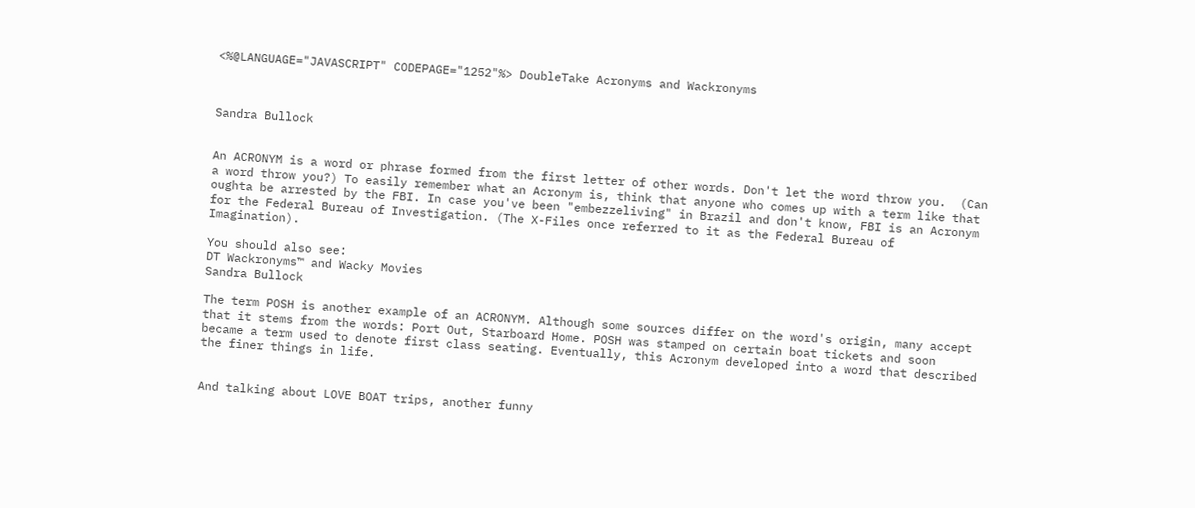<%@LANGUAGE="JAVASCRIPT" CODEPAGE="1252"%> DoubleTake Acronyms and Wackronyms



Sandra Bullock


An ACRONYM is a word or phrase formed from the first letter of other words. Don't let the word throw you.  (Can a word throw you?) To easily remember what an Acronym is, think that anyone who comes up with a term like that oughta be arrested by the FBI. In case you've been "embezzeliving" in Brazil and don't know, FBI is an Acronym for the Federal Bureau of Investigation. (The X-Files once referred to it as the Federal Bureau of Imagination).

You should also see:
DT Wackronyms™ and Wacky Movies
Sandra Bullock

The term POSH is another example of an ACRONYM. Although some sources differ on the word's origin, many accept that it stems from the words: Port Out, Starboard Home. POSH was stamped on certain boat tickets and soon became a term used to denote first class seating. Eventually, this Acronym developed into a word that described the finer things in life.


And talking about LOVE BOAT trips, another funny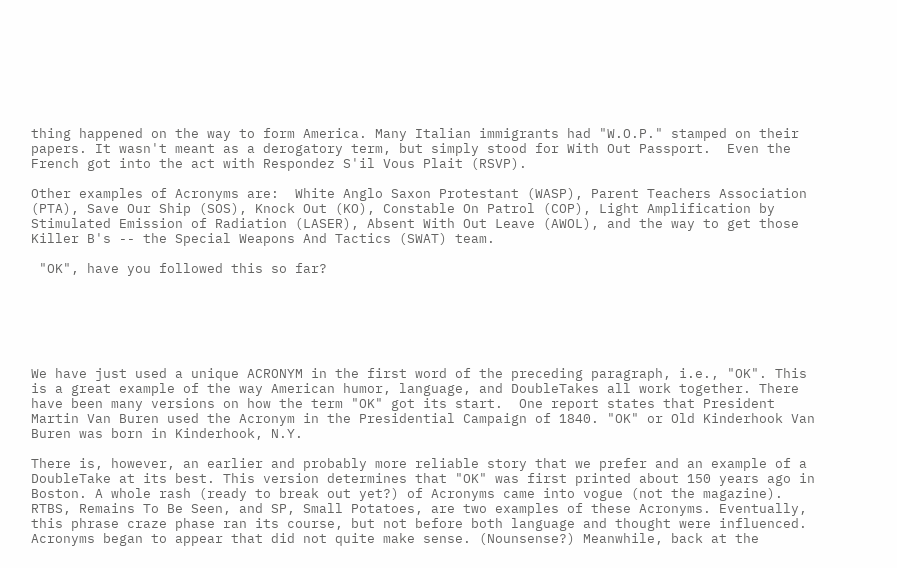thing happened on the way to form America. Many Italian immigrants had "W.O.P." stamped on their papers. It wasn't meant as a derogatory term, but simply stood for With Out Passport.  Even the French got into the act with Respondez S'il Vous Plait (RSVP).

Other examples of Acronyms are:  White Anglo Saxon Protestant (WASP), Parent Teachers Association (PTA), Save Our Ship (SOS), Knock Out (KO), Constable On Patrol (COP), Light Amplification by Stimulated Emission of Radiation (LASER), Absent With Out Leave (AWOL), and the way to get those Killer B's -- the Special Weapons And Tactics (SWAT) team.

 "OK", have you followed this so far?






We have just used a unique ACRONYM in the first word of the preceding paragraph, i.e., "OK". This is a great example of the way American humor, language, and DoubleTakes all work together. There have been many versions on how the term "OK" got its start.  One report states that President Martin Van Buren used the Acronym in the Presidential Campaign of 1840. "OK" or Old Kinderhook Van Buren was born in Kinderhook, N.Y.

There is, however, an earlier and probably more reliable story that we prefer and an example of a DoubleTake at its best. This version determines that "OK" was first printed about 150 years ago in Boston. A whole rash (ready to break out yet?) of Acronyms came into vogue (not the magazine). RTBS, Remains To Be Seen, and SP, Small Potatoes, are two examples of these Acronyms. Eventually, this phrase craze phase ran its course, but not before both language and thought were influenced. Acronyms began to appear that did not quite make sense. (Nounsense?) Meanwhile, back at the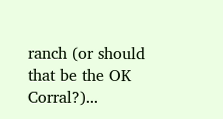ranch (or should that be the OK Corral?)...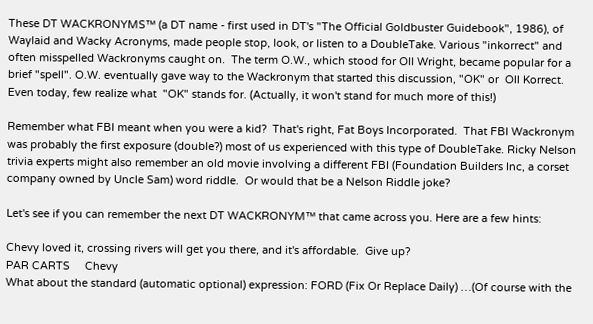These DT WACKRONYMS™ (a DT name - first used in DT's "The Official Goldbuster Guidebook", 1986), of Waylaid and Wacky Acronyms, made people stop, look, or listen to a DoubleTake. Various "inkorrect" and often misspelled Wackronyms caught on.  The term O.W., which stood for Oll Wright, became popular for a brief "spell". O.W. eventually gave way to the Wackronym that started this discussion, "OK" or  Oll Korrect.   Even today, few realize what  "OK" stands for. (Actually, it won't stand for much more of this!)

Remember what FBI meant when you were a kid?  That's right, Fat Boys Incorporated.  That FBI Wackronym was probably the first exposure (double?) most of us experienced with this type of DoubleTake. Ricky Nelson trivia experts might also remember an old movie involving a different FBI (Foundation Builders Inc, a corset company owned by Uncle Sam) word riddle.  Or would that be a Nelson Riddle joke?

Let's see if you can remember the next DT WACKRONYM™ that came across you. Here are a few hints:

Chevy loved it, crossing rivers will get you there, and it's affordable.  Give up?
PAR CARTS     Chevy
What about the standard (automatic optional) expression: FORD (Fix Or Replace Daily) …(Of course with the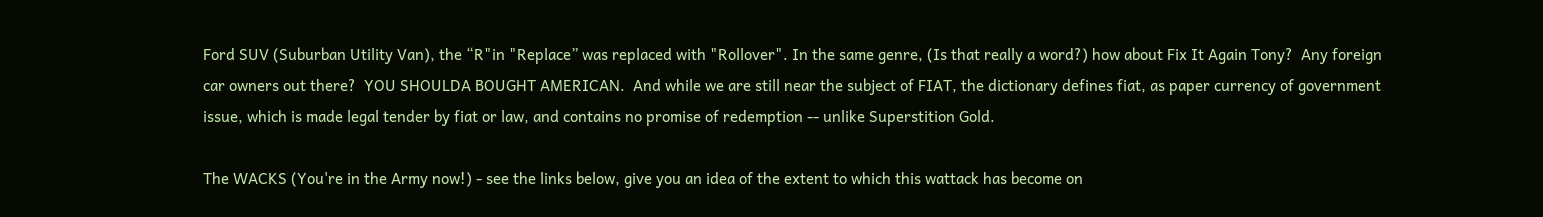Ford SUV (Suburban Utility Van), the “R"in "Replace” was replaced with "Rollover". In the same genre, (Is that really a word?) how about Fix It Again Tony?  Any foreign car owners out there?  YOU SHOULDA BOUGHT AMERICAN.  And while we are still near the subject of FIAT, the dictionary defines fiat, as paper currency of government issue, which is made legal tender by fiat or law, and contains no promise of redemption -- unlike Superstition Gold.

The WACKS (You're in the Army now!) - see the links below, give you an idea of the extent to which this wattack has become on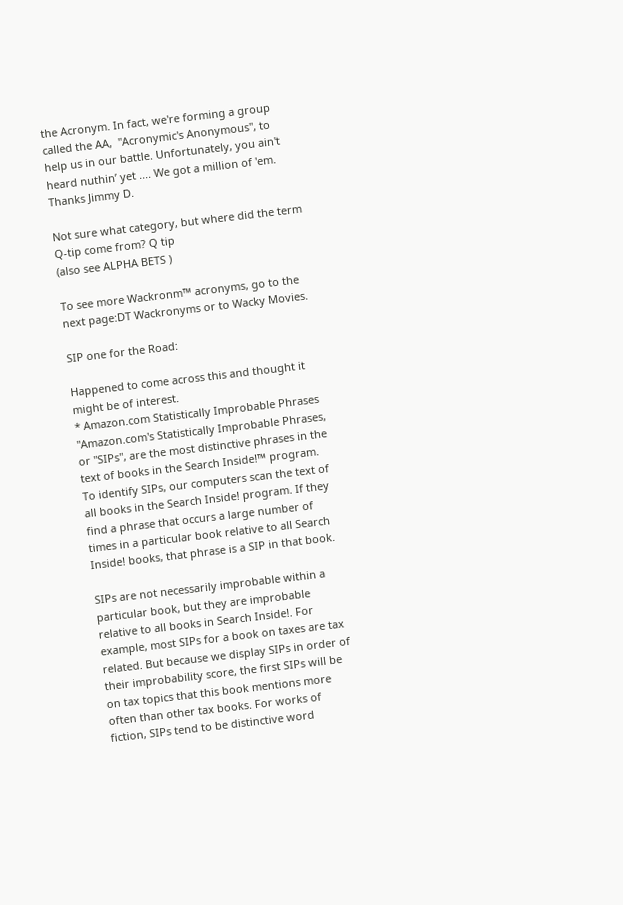the Acronym. In fact, we're forming a group called the AA,  "Acronymic's Anonymous", to help us in our battle. Unfortunately, you ain't heard nuthin’ yet .... We got a million of 'em. Thanks Jimmy D.

Not sure what category, but where did the term Q-tip come from? Q tip
(also see ALPHA BETS )

To see more Wackronm™ acronyms, go to the next page:DT Wackronyms or to Wacky Movies.

SIP one for the Road:

Happened to come across this and thought it might be of interest.
* Amazon.com Statistically Improbable Phrases
"Amazon.com's Statistically Improbable Phrases, or "SIPs", are the most distinctive phrases in the text of books in the Search Inside!™ program. To identify SIPs, our computers scan the text of all books in the Search Inside! program. If they find a phrase that occurs a large number of times in a particular book relative to all Search Inside! books, that phrase is a SIP in that book.

SIPs are not necessarily improbable within a particular book, but they are improbable relative to all books in Search Inside!. For example, most SIPs for a book on taxes are tax related. But because we display SIPs in order of their improbability score, the first SIPs will be on tax topics that this book mentions more often than other tax books. For works of fiction, SIPs tend to be distinctive word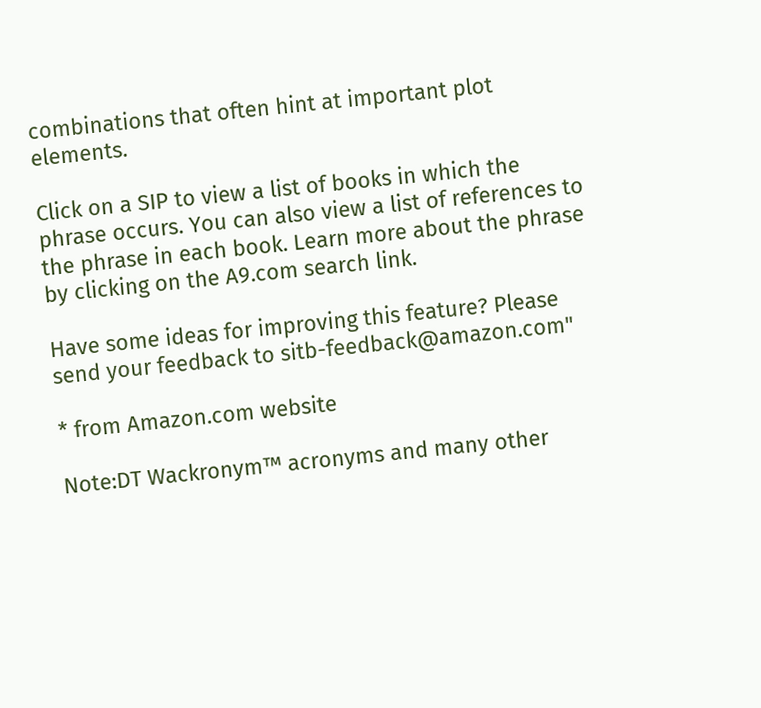combinations that often hint at important plot elements.

Click on a SIP to view a list of books in which the phrase occurs. You can also view a list of references to the phrase in each book. Learn more about the phrase by clicking on the A9.com search link.

Have some ideas for improving this feature? Please send your feedback to sitb-feedback@amazon.com"

* from Amazon.com website

Note:DT Wackronym™ acronyms and many other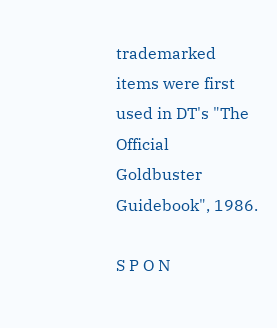trademarked items were first used in DT's "The Official Goldbuster Guidebook", 1986.

S P O N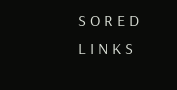S O R E D  L I N K S